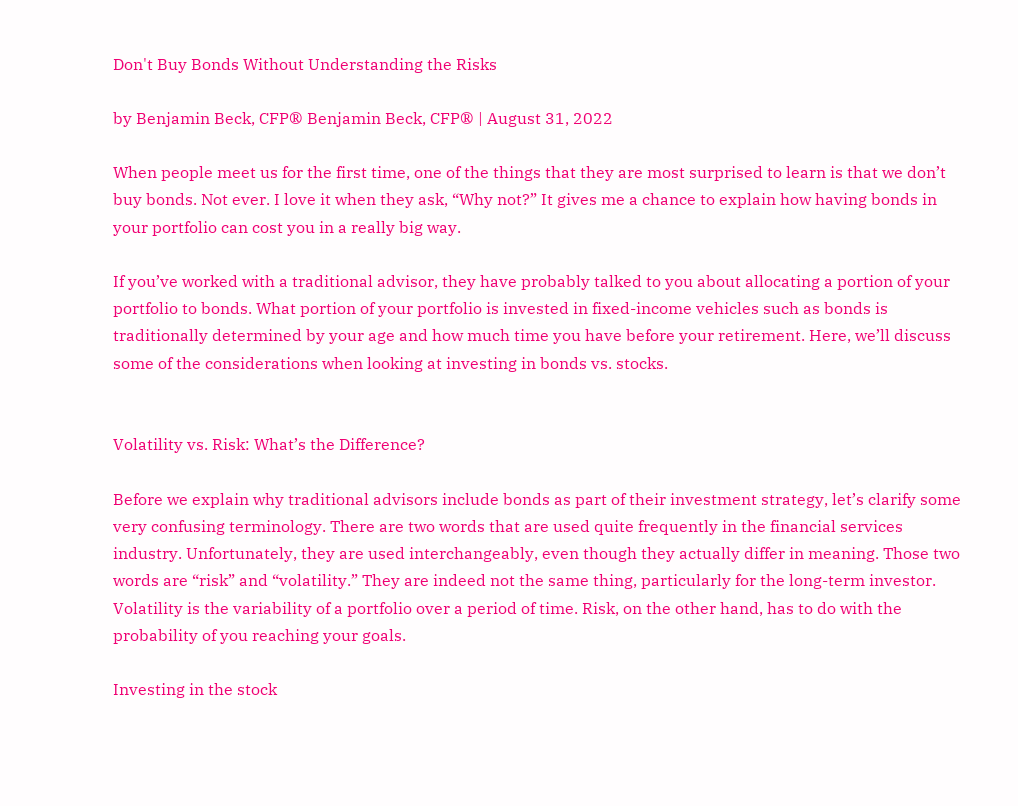Don't Buy Bonds Without Understanding the Risks

by Benjamin Beck, CFP® Benjamin Beck, CFP® | August 31, 2022

When people meet us for the first time, one of the things that they are most surprised to learn is that we don’t buy bonds. Not ever. I love it when they ask, “Why not?” It gives me a chance to explain how having bonds in your portfolio can cost you in a really big way.

If you’ve worked with a traditional advisor, they have probably talked to you about allocating a portion of your portfolio to bonds. What portion of your portfolio is invested in fixed-income vehicles such as bonds is traditionally determined by your age and how much time you have before your retirement. Here, we’ll discuss some of the considerations when looking at investing in bonds vs. stocks.


Volatility vs. Risk: What’s the Difference?

Before we explain why traditional advisors include bonds as part of their investment strategy, let’s clarify some very confusing terminology. There are two words that are used quite frequently in the financial services industry. Unfortunately, they are used interchangeably, even though they actually differ in meaning. Those two words are “risk” and “volatility.” They are indeed not the same thing, particularly for the long-term investor. Volatility is the variability of a portfolio over a period of time. Risk, on the other hand, has to do with the probability of you reaching your goals.

Investing in the stock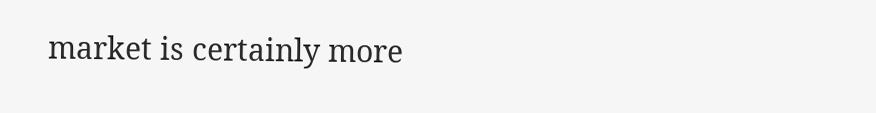market is certainly more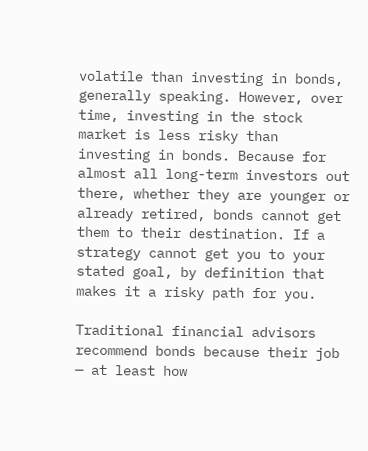volatile than investing in bonds, generally speaking. However, over time, investing in the stock market is less risky than investing in bonds. Because for almost all long-term investors out there, whether they are younger or already retired, bonds cannot get them to their destination. If a strategy cannot get you to your stated goal, by definition that makes it a risky path for you.

Traditional financial advisors recommend bonds because their job — at least how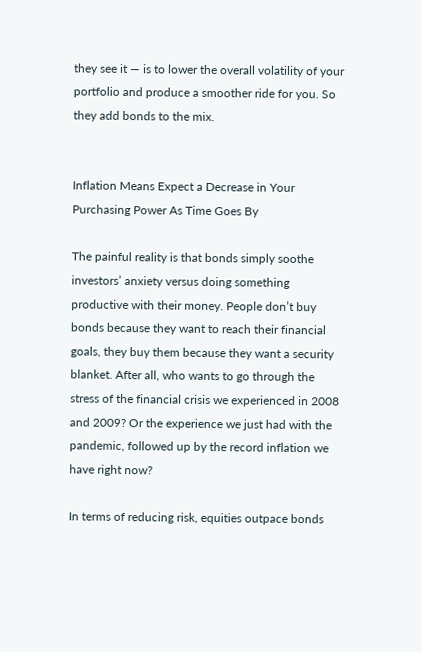they see it — is to lower the overall volatility of your portfolio and produce a smoother ride for you. So they add bonds to the mix.


Inflation Means Expect a Decrease in Your Purchasing Power As Time Goes By

The painful reality is that bonds simply soothe investors’ anxiety versus doing something productive with their money. People don’t buy bonds because they want to reach their financial goals, they buy them because they want a security blanket. After all, who wants to go through the stress of the financial crisis we experienced in 2008 and 2009? Or the experience we just had with the pandemic, followed up by the record inflation we have right now?

In terms of reducing risk, equities outpace bonds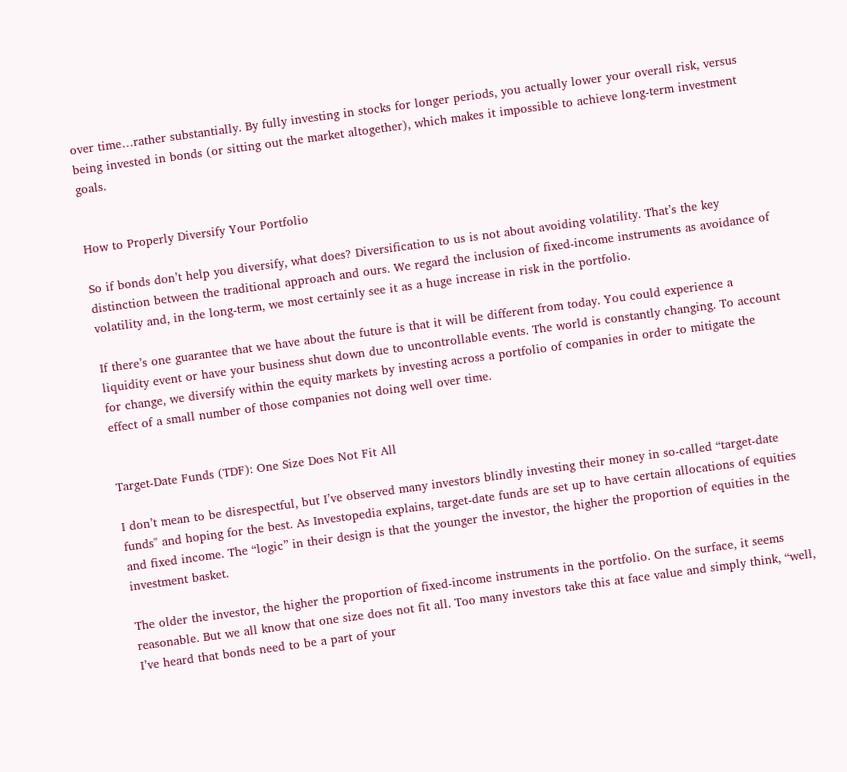over time…rather substantially. By fully investing in stocks for longer periods, you actually lower your overall risk, versus being invested in bonds (or sitting out the market altogether), which makes it impossible to achieve long-term investment goals.


How to Properly Diversify Your Portfolio

So if bonds don’t help you diversify, what does? Diversification to us is not about avoiding volatility. That’s the key distinction between the traditional approach and ours. We regard the inclusion of fixed-income instruments as avoidance of volatility and, in the long-term, we most certainly see it as a huge increase in risk in the portfolio.

If there’s one guarantee that we have about the future is that it will be different from today. You could experience a liquidity event or have your business shut down due to uncontrollable events. The world is constantly changing. To account for change, we diversify within the equity markets by investing across a portfolio of companies in order to mitigate the effect of a small number of those companies not doing well over time.


Target-Date Funds (TDF): One Size Does Not Fit All

I don’t mean to be disrespectful, but I’ve observed many investors blindly investing their money in so-called “target-date funds'' and hoping for the best. As Investopedia explains, target-date funds are set up to have certain allocations of equities and fixed income. The “logic” in their design is that the younger the investor, the higher the proportion of equities in the investment basket.

The older the investor, the higher the proportion of fixed-income instruments in the portfolio. On the surface, it seems reasonable. But we all know that one size does not fit all. Too many investors take this at face value and simply think, “well, I’ve heard that bonds need to be a part of your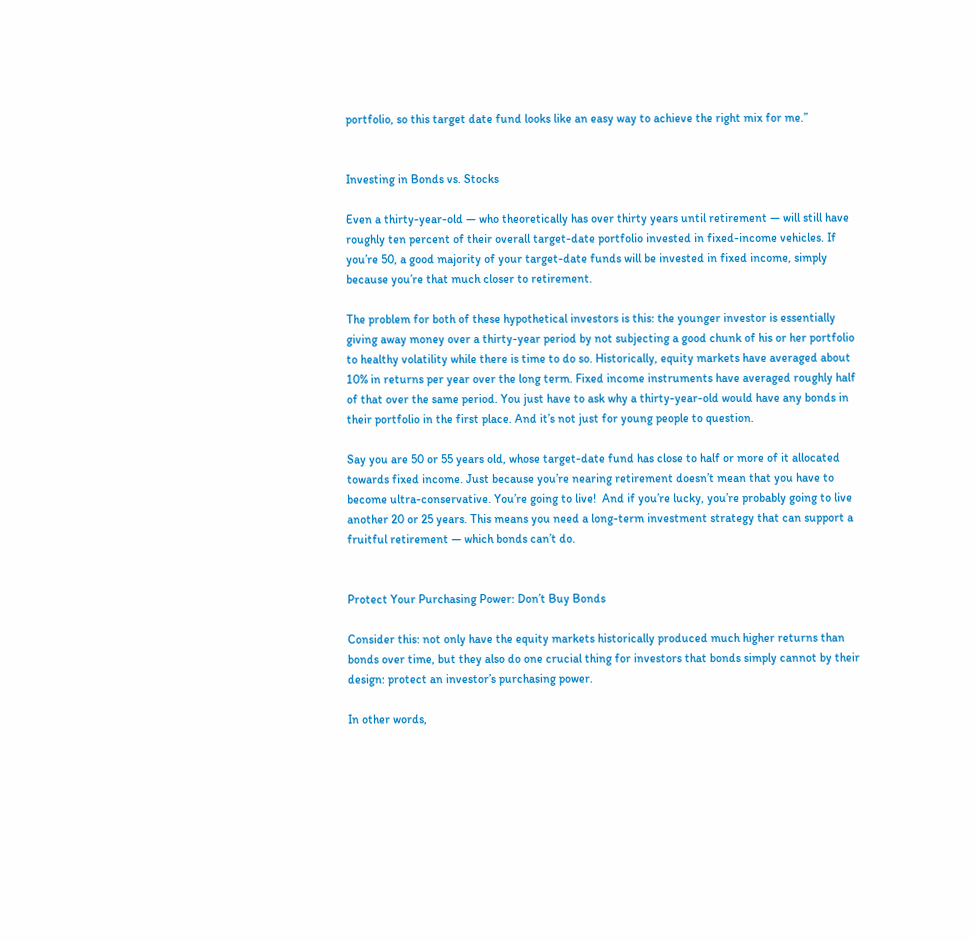portfolio, so this target date fund looks like an easy way to achieve the right mix for me.”


Investing in Bonds vs. Stocks

Even a thirty-year-old — who theoretically has over thirty years until retirement — will still have roughly ten percent of their overall target-date portfolio invested in fixed-income vehicles. If you’re 50, a good majority of your target-date funds will be invested in fixed income, simply because you’re that much closer to retirement.

The problem for both of these hypothetical investors is this: the younger investor is essentially giving away money over a thirty-year period by not subjecting a good chunk of his or her portfolio to healthy volatility while there is time to do so. Historically, equity markets have averaged about 10% in returns per year over the long term. Fixed income instruments have averaged roughly half of that over the same period. You just have to ask why a thirty-year-old would have any bonds in their portfolio in the first place. And it’s not just for young people to question.

Say you are 50 or 55 years old, whose target-date fund has close to half or more of it allocated towards fixed income. Just because you’re nearing retirement doesn’t mean that you have to become ultra-conservative. You’re going to live!  And if you’re lucky, you’re probably going to live another 20 or 25 years. This means you need a long-term investment strategy that can support a fruitful retirement — which bonds can’t do.


Protect Your Purchasing Power: Don’t Buy Bonds

Consider this: not only have the equity markets historically produced much higher returns than bonds over time, but they also do one crucial thing for investors that bonds simply cannot by their design: protect an investor’s purchasing power.

In other words,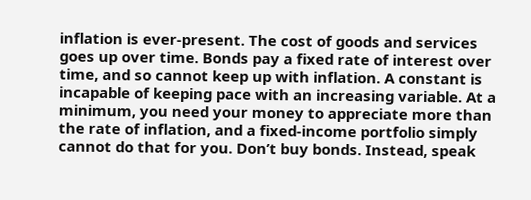inflation is ever-present. The cost of goods and services goes up over time. Bonds pay a fixed rate of interest over time, and so cannot keep up with inflation. A constant is incapable of keeping pace with an increasing variable. At a minimum, you need your money to appreciate more than the rate of inflation, and a fixed-income portfolio simply cannot do that for you. Don’t buy bonds. Instead, speak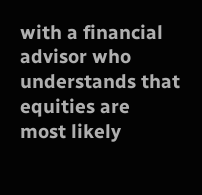with a financial advisor who understands that equities are most likely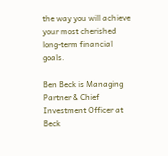the way you will achieve your most cherished long-term financial goals.

Ben Beck is Managing Partner & Chief Investment Officer at Beck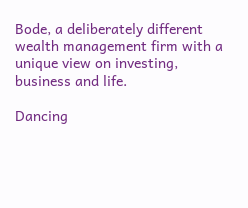Bode, a deliberately different wealth management firm with a unique view on investing, business and life.

Dancing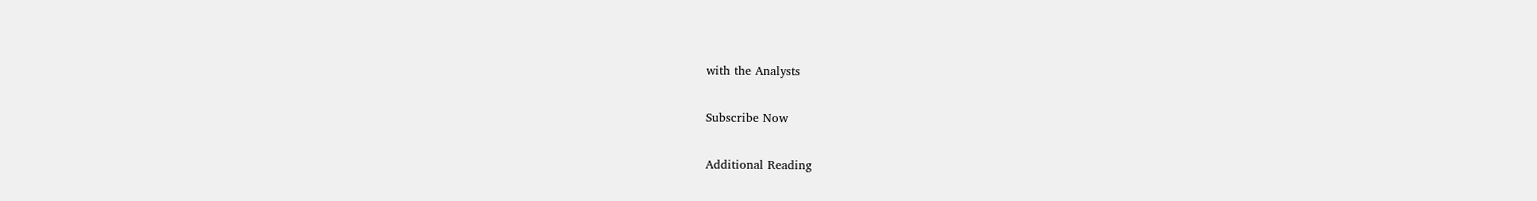with the Analysts

Subscribe Now

Additional Reading